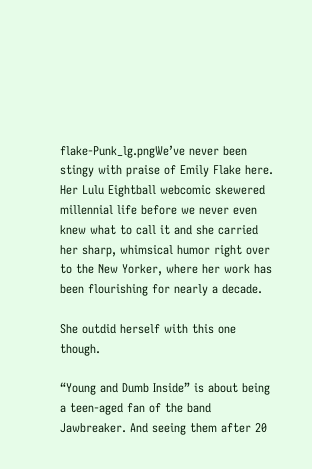flake-Punk_lg.pngWe’ve never been stingy with praise of Emily Flake here. Her Lulu Eightball webcomic skewered millennial life before we never even knew what to call it and she carried her sharp, whimsical humor right over to the New Yorker, where her work has been flourishing for nearly a decade.

She outdid herself with this one though.

“Young and Dumb Inside” is about being a teen-aged fan of the band Jawbreaker. And seeing them after 20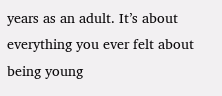years as an adult. It’s about everything you ever felt about being young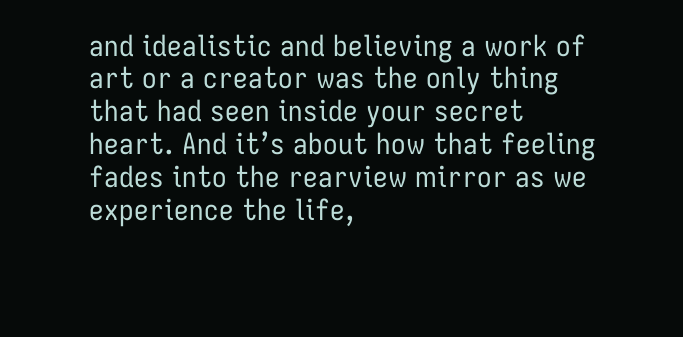and idealistic and believing a work of art or a creator was the only thing that had seen inside your secret heart. And it’s about how that feeling fades into the rearview mirror as we experience the life,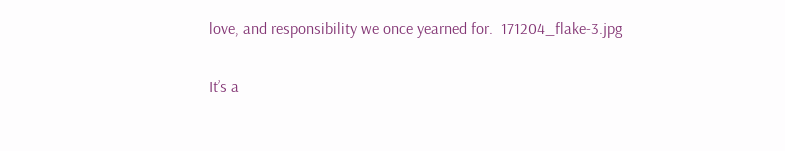love, and responsibility we once yearned for.  171204_flake-3.jpg

It’s a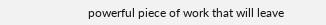powerful piece of work that will leave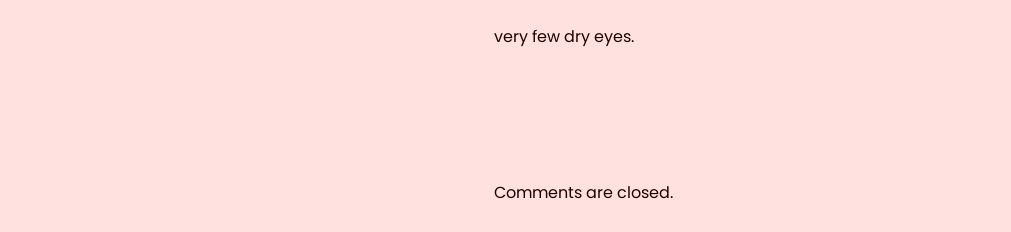very few dry eyes.




Comments are closed.